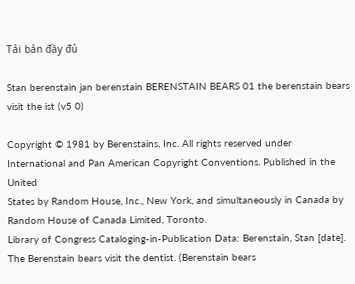Tải bản đầy đủ

Stan berenstain jan berenstain BERENSTAIN BEARS 01 the berenstain bears visit the ist (v5 0)

Copyright © 1981 by Berenstains, Inc. All rights reserved under International and Pan American Copyright Conventions. Published in the United
States by Random House, Inc., New York, and simultaneously in Canada by Random House of Canada Limited, Toronto.
Library of Congress Cataloging-in-Publication Data: Berenstain, Stan [date]. The Berenstain bears visit the dentist. (Berenstain bears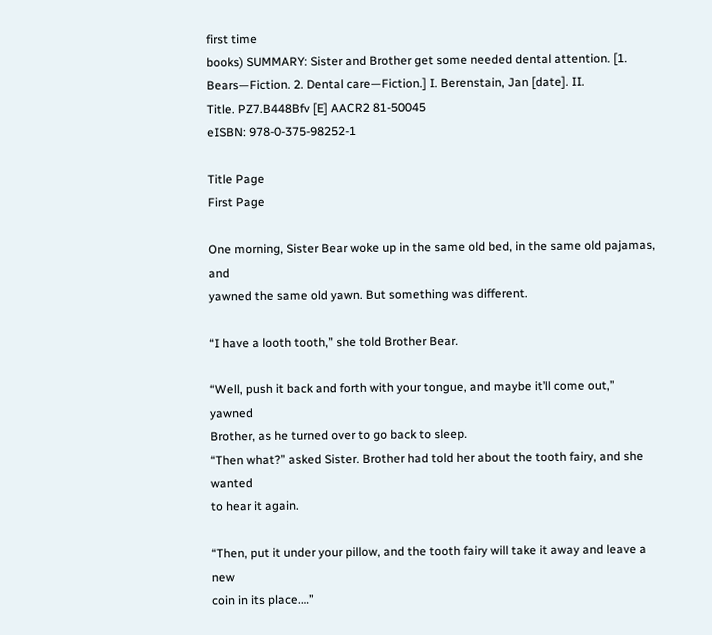first time
books) SUMMARY: Sister and Brother get some needed dental attention. [1. Bears—Fiction. 2. Dental care—Fiction.] I. Berenstain, Jan [date]. II.
Title. PZ7.B448Bfv [E] AACR2 81-50045
eISBN: 978-0-375-98252-1

Title Page
First Page

One morning, Sister Bear woke up in the same old bed, in the same old pajamas, and
yawned the same old yawn. But something was different.

“I have a looth tooth,” she told Brother Bear.

“Well, push it back and forth with your tongue, and maybe it’ll come out,” yawned
Brother, as he turned over to go back to sleep.
“Then what?” asked Sister. Brother had told her about the tooth fairy, and she wanted
to hear it again.

“Then, put it under your pillow, and the tooth fairy will take it away and leave a new
coin in its place.…”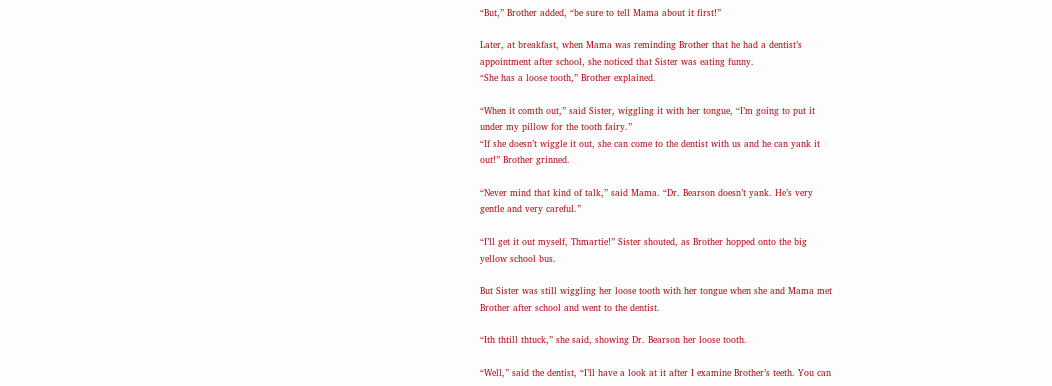“But,” Brother added, “be sure to tell Mama about it first!”

Later, at breakfast, when Mama was reminding Brother that he had a dentist’s
appointment after school, she noticed that Sister was eating funny.
“She has a loose tooth,” Brother explained.

“When it comth out,” said Sister, wiggling it with her tongue, “I’m going to put it
under my pillow for the tooth fairy.”
“If she doesn’t wiggle it out, she can come to the dentist with us and he can yank it
out!” Brother grinned.

“Never mind that kind of talk,” said Mama. “Dr. Bearson doesn’t yank. He’s very
gentle and very careful.”

“I’ll get it out myself, Thmartie!” Sister shouted, as Brother hopped onto the big
yellow school bus.

But Sister was still wiggling her loose tooth with her tongue when she and Mama met
Brother after school and went to the dentist.

“Ith thtill thtuck,” she said, showing Dr. Bearson her loose tooth.

“Well,” said the dentist, “I’ll have a look at it after I examine Brother’s teeth. You can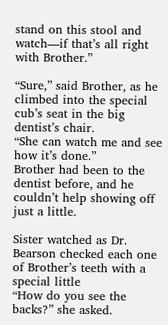stand on this stool and watch—if that’s all right with Brother.”

“Sure,” said Brother, as he climbed into the special cub’s seat in the big dentist’s chair.
“She can watch me and see how it’s done.”
Brother had been to the dentist before, and he couldn’t help showing off just a little.

Sister watched as Dr. Bearson checked each one of Brother’s teeth with a special little
“How do you see the backs?” she asked.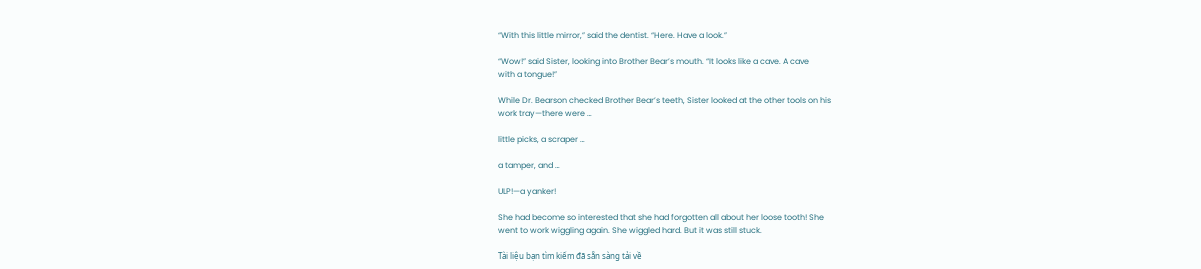“With this little mirror,” said the dentist. “Here. Have a look.”

“Wow!” said Sister, looking into Brother Bear’s mouth. “It looks like a cave. A cave
with a tongue!”

While Dr. Bearson checked Brother Bear’s teeth, Sister looked at the other tools on his
work tray—there were …

little picks, a scraper …

a tamper, and …

ULP!—a yanker!

She had become so interested that she had forgotten all about her loose tooth! She
went to work wiggling again. She wiggled hard. But it was still stuck.

Tài liệu bạn tìm kiếm đã sẵn sàng tải về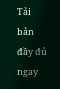Tải bản đầy đủ ngay